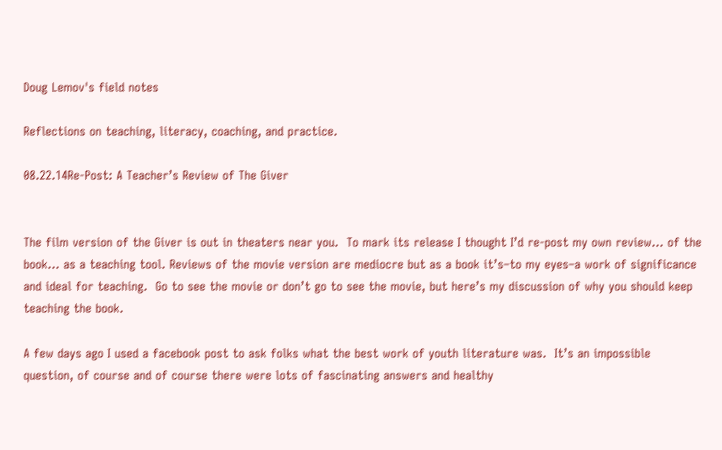Doug Lemov's field notes

Reflections on teaching, literacy, coaching, and practice.

08.22.14Re-Post: A Teacher’s Review of The Giver


The film version of the Giver is out in theaters near you.  To mark its release I thought I’d re-post my own review… of the book… as a teaching tool. Reviews of the movie version are mediocre but as a book it’s–to my eyes–a work of significance and ideal for teaching.  Go to see the movie or don’t go to see the movie, but here’s my discussion of why you should keep teaching the book.

A few days ago I used a facebook post to ask folks what the best work of youth literature was.  It’s an impossible question, of course and of course there were lots of fascinating answers and healthy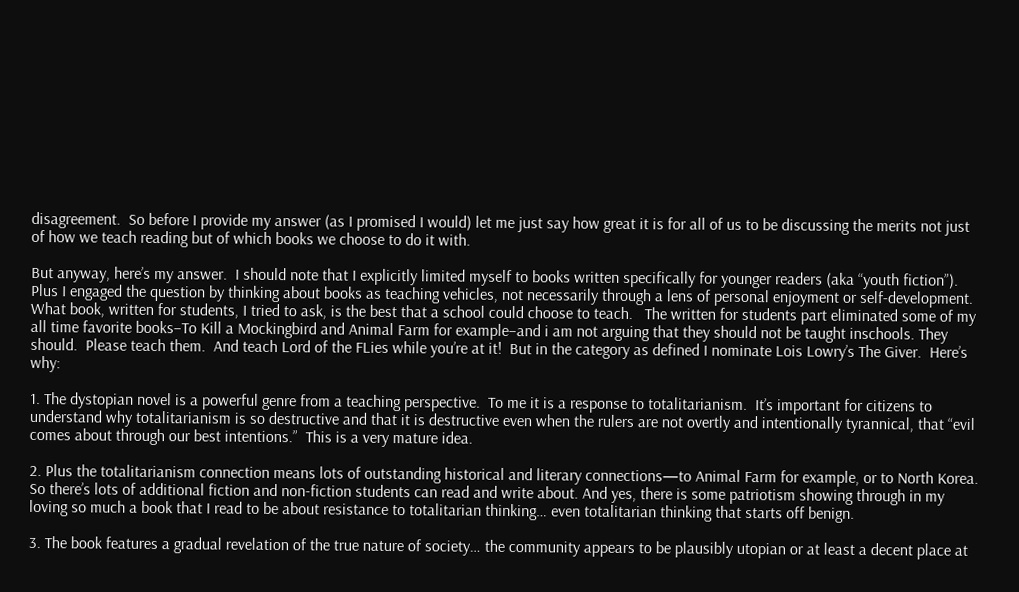disagreement.  So before I provide my answer (as I promised I would) let me just say how great it is for all of us to be discussing the merits not just of how we teach reading but of which books we choose to do it with.

But anyway, here’s my answer.  I should note that I explicitly limited myself to books written specifically for younger readers (aka “youth fiction”).  Plus I engaged the question by thinking about books as teaching vehicles, not necessarily through a lens of personal enjoyment or self-development.  What book, written for students, I tried to ask, is the best that a school could choose to teach.   The written for students part eliminated some of my all time favorite books–To Kill a Mockingbird and Animal Farm for example–and i am not arguing that they should not be taught inschools. They should.  Please teach them.  And teach Lord of the FLies while you’re at it!  But in the category as defined I nominate Lois Lowry’s The Giver.  Here’s why:

1. The dystopian novel is a powerful genre from a teaching perspective.  To me it is a response to totalitarianism.  It’s important for citizens to understand why totalitarianism is so destructive and that it is destructive even when the rulers are not overtly and intentionally tyrannical, that “evil comes about through our best intentions.”  This is a very mature idea.

2. Plus the totalitarianism connection means lots of outstanding historical and literary connections—to Animal Farm for example, or to North Korea.  So there’s lots of additional fiction and non-fiction students can read and write about. And yes, there is some patriotism showing through in my loving so much a book that I read to be about resistance to totalitarian thinking… even totalitarian thinking that starts off benign.

3. The book features a gradual revelation of the true nature of society… the community appears to be plausibly utopian or at least a decent place at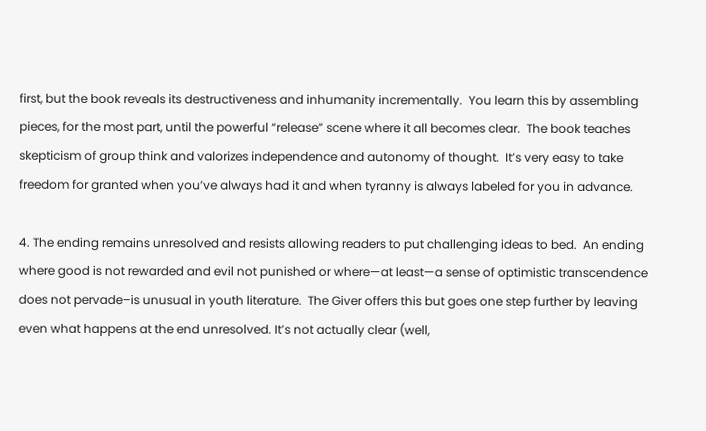first, but the book reveals its destructiveness and inhumanity incrementally.  You learn this by assembling pieces, for the most part, until the powerful “release” scene where it all becomes clear.  The book teaches skepticism of group think and valorizes independence and autonomy of thought.  It’s very easy to take freedom for granted when you’ve always had it and when tyranny is always labeled for you in advance.

4. The ending remains unresolved and resists allowing readers to put challenging ideas to bed.  An ending where good is not rewarded and evil not punished or where—at least—a sense of optimistic transcendence does not pervade–is unusual in youth literature.  The Giver offers this but goes one step further by leaving even what happens at the end unresolved. It’s not actually clear (well,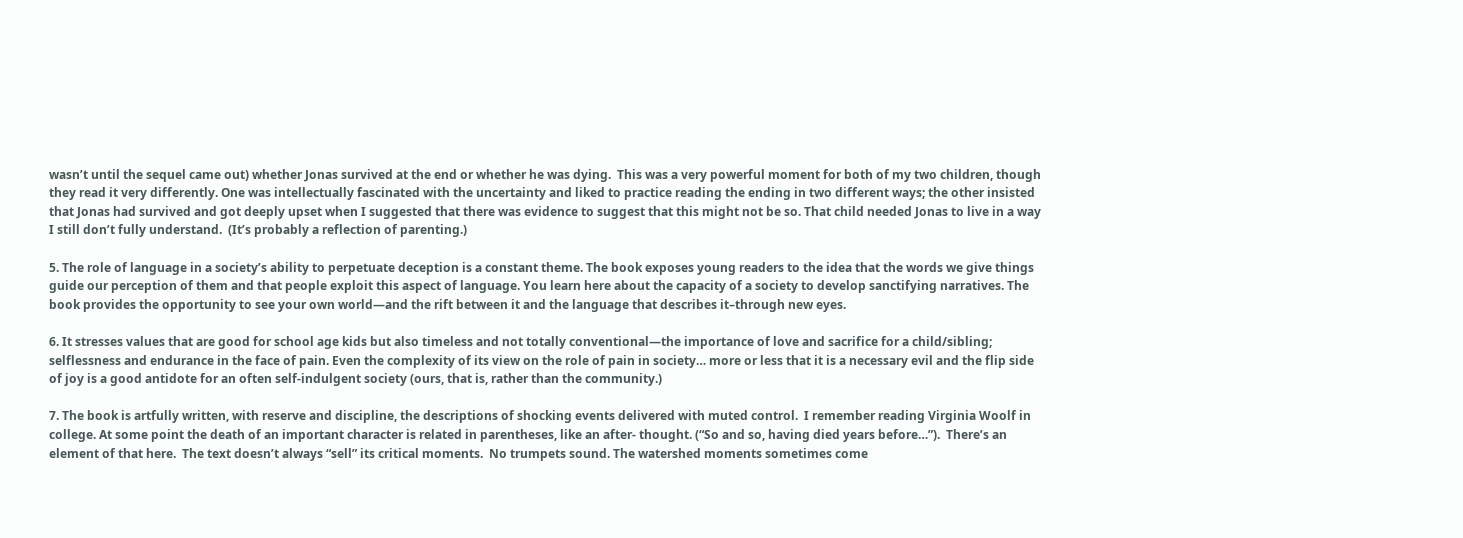wasn’t until the sequel came out) whether Jonas survived at the end or whether he was dying.  This was a very powerful moment for both of my two children, though they read it very differently. One was intellectually fascinated with the uncertainty and liked to practice reading the ending in two different ways; the other insisted that Jonas had survived and got deeply upset when I suggested that there was evidence to suggest that this might not be so. That child needed Jonas to live in a way I still don’t fully understand.  (It’s probably a reflection of parenting.)

5. The role of language in a society’s ability to perpetuate deception is a constant theme. The book exposes young readers to the idea that the words we give things guide our perception of them and that people exploit this aspect of language. You learn here about the capacity of a society to develop sanctifying narratives. The book provides the opportunity to see your own world—and the rift between it and the language that describes it–through new eyes.

6. It stresses values that are good for school age kids but also timeless and not totally conventional—the importance of love and sacrifice for a child/sibling; selflessness and endurance in the face of pain. Even the complexity of its view on the role of pain in society… more or less that it is a necessary evil and the flip side of joy is a good antidote for an often self-indulgent society (ours, that is, rather than the community.)

7. The book is artfully written, with reserve and discipline, the descriptions of shocking events delivered with muted control.  I remember reading Virginia Woolf in college. At some point the death of an important character is related in parentheses, like an after- thought. (“So and so, having died years before…”).  There’s an element of that here.  The text doesn’t always “sell” its critical moments.  No trumpets sound. The watershed moments sometimes come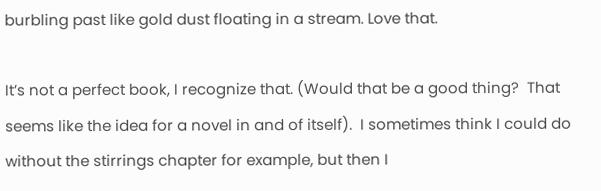burbling past like gold dust floating in a stream. Love that.

It’s not a perfect book, I recognize that. (Would that be a good thing?  That seems like the idea for a novel in and of itself).  I sometimes think I could do without the stirrings chapter for example, but then I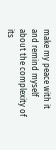make my peace with it and remind myself about the complexity of its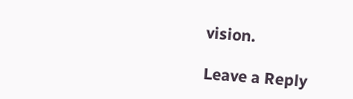vision.

Leave a Reply